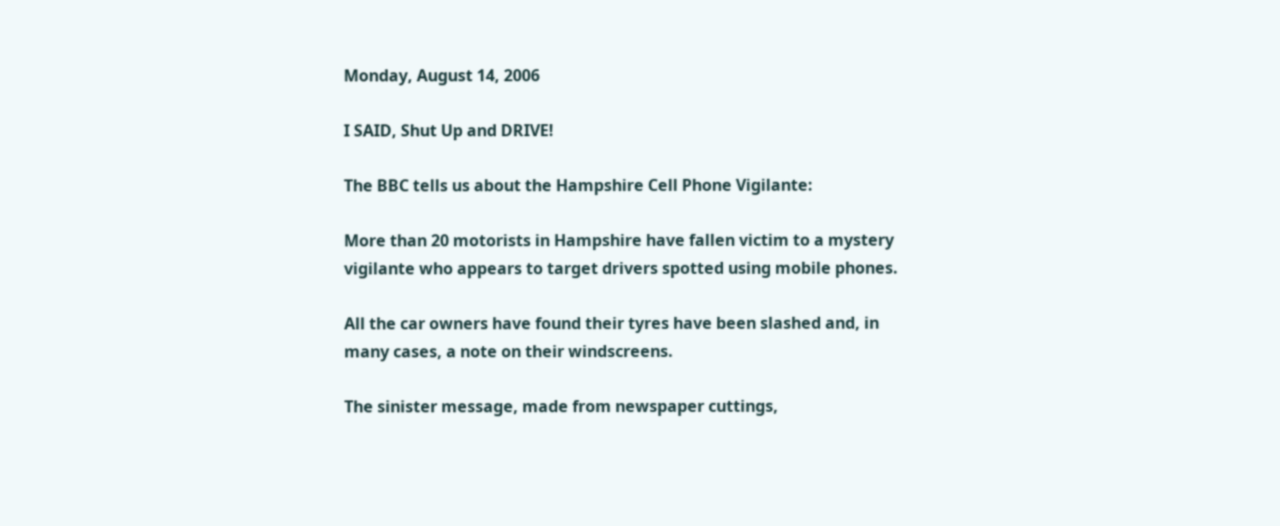Monday, August 14, 2006

I SAID, Shut Up and DRIVE!

The BBC tells us about the Hampshire Cell Phone Vigilante:

More than 20 motorists in Hampshire have fallen victim to a mystery vigilante who appears to target drivers spotted using mobile phones.

All the car owners have found their tyres have been slashed and, in many cases, a note on their windscreens.

The sinister message, made from newspaper cuttings,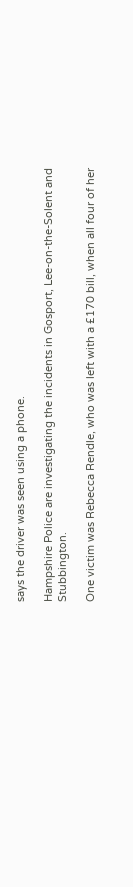says the driver was seen using a phone.

Hampshire Police are investigating the incidents in Gosport, Lee-on-the-Solent and Stubbington.

One victim was Rebecca Rendle, who was left with a £170 bill, when all four of her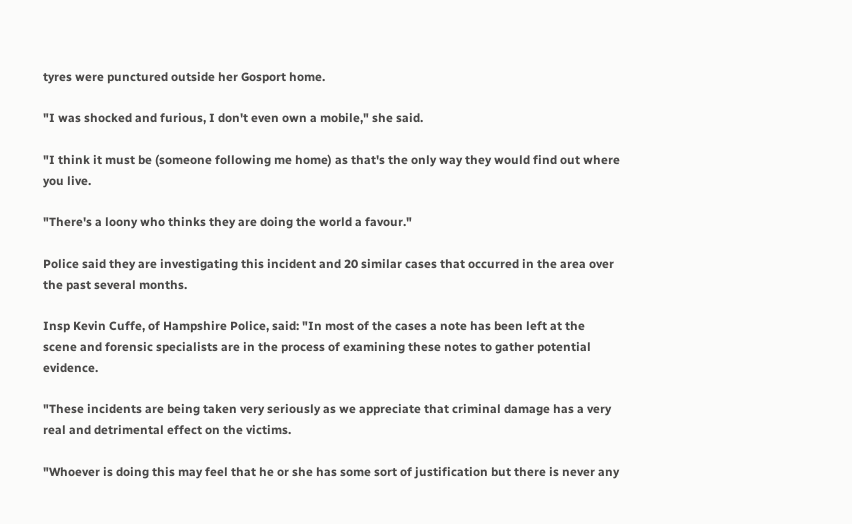tyres were punctured outside her Gosport home.

"I was shocked and furious, I don't even own a mobile," she said.

"I think it must be (someone following me home) as that's the only way they would find out where you live.

"There's a loony who thinks they are doing the world a favour."

Police said they are investigating this incident and 20 similar cases that occurred in the area over the past several months.

Insp Kevin Cuffe, of Hampshire Police, said: "In most of the cases a note has been left at the scene and forensic specialists are in the process of examining these notes to gather potential evidence.

"These incidents are being taken very seriously as we appreciate that criminal damage has a very real and detrimental effect on the victims.

"Whoever is doing this may feel that he or she has some sort of justification but there is never any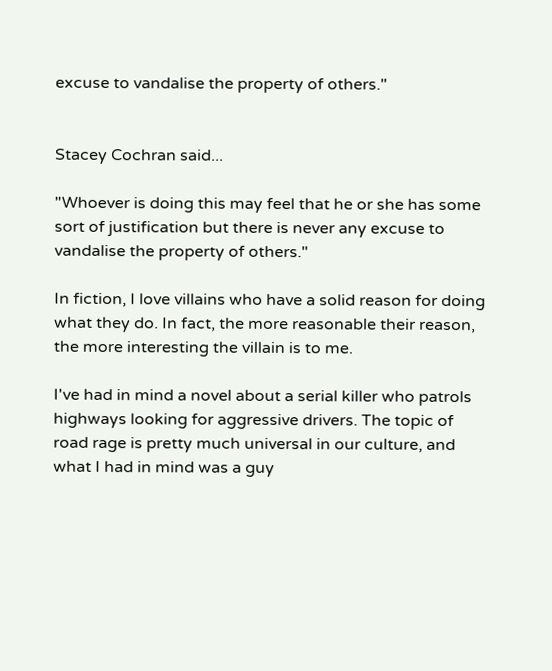excuse to vandalise the property of others."


Stacey Cochran said...

"Whoever is doing this may feel that he or she has some sort of justification but there is never any excuse to vandalise the property of others."

In fiction, I love villains who have a solid reason for doing what they do. In fact, the more reasonable their reason, the more interesting the villain is to me.

I've had in mind a novel about a serial killer who patrols highways looking for aggressive drivers. The topic of road rage is pretty much universal in our culture, and what I had in mind was a guy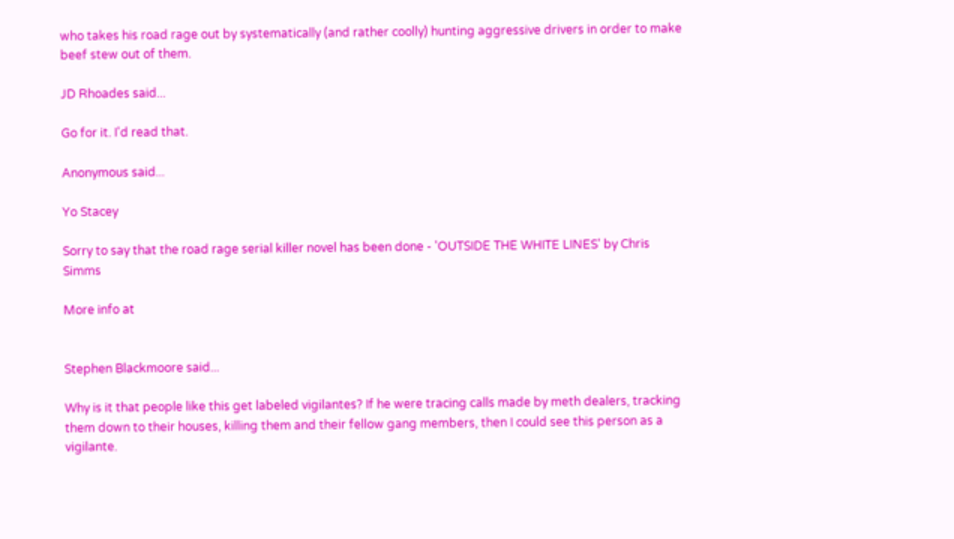who takes his road rage out by systematically (and rather coolly) hunting aggressive drivers in order to make beef stew out of them.

JD Rhoades said...

Go for it. I'd read that.

Anonymous said...

Yo Stacey

Sorry to say that the road rage serial killer novel has been done - 'OUTSIDE THE WHITE LINES' by Chris Simms

More info at


Stephen Blackmoore said...

Why is it that people like this get labeled vigilantes? If he were tracing calls made by meth dealers, tracking them down to their houses, killing them and their fellow gang members, then I could see this person as a vigilante.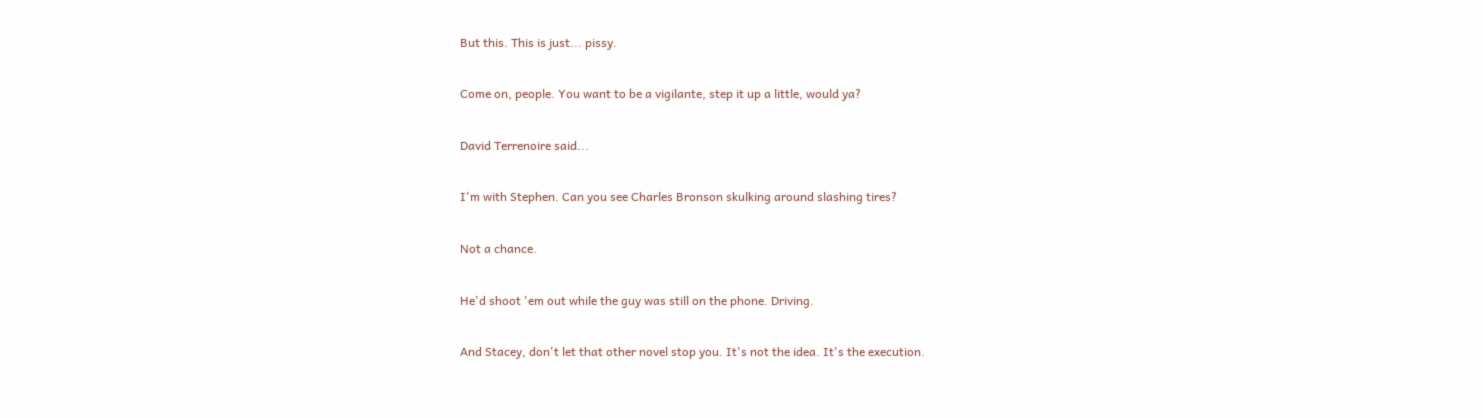But this. This is just... pissy.

Come on, people. You want to be a vigilante, step it up a little, would ya?

David Terrenoire said...

I'm with Stephen. Can you see Charles Bronson skulking around slashing tires?

Not a chance.

He'd shoot 'em out while the guy was still on the phone. Driving.

And Stacey, don't let that other novel stop you. It's not the idea. It's the execution.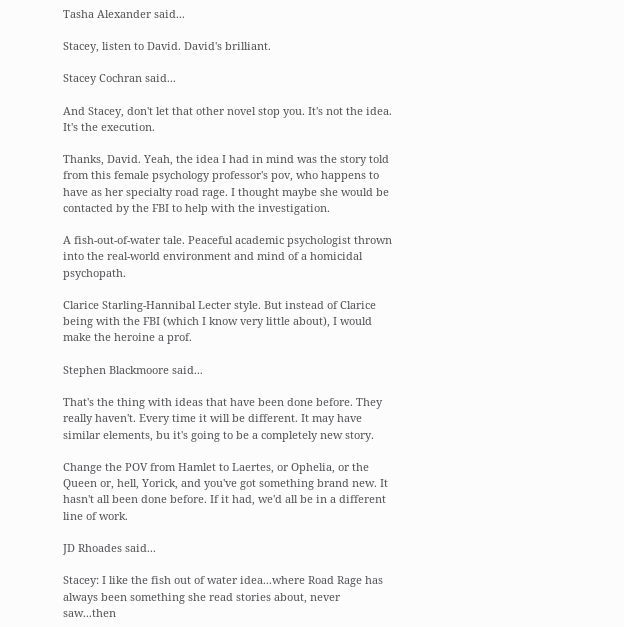Tasha Alexander said...

Stacey, listen to David. David's brilliant.

Stacey Cochran said...

And Stacey, don't let that other novel stop you. It's not the idea. It's the execution.

Thanks, David. Yeah, the idea I had in mind was the story told from this female psychology professor's pov, who happens to have as her specialty road rage. I thought maybe she would be contacted by the FBI to help with the investigation.

A fish-out-of-water tale. Peaceful academic psychologist thrown into the real-world environment and mind of a homicidal psychopath.

Clarice Starling-Hannibal Lecter style. But instead of Clarice being with the FBI (which I know very little about), I would make the heroine a prof.

Stephen Blackmoore said...

That's the thing with ideas that have been done before. They really haven't. Every time it will be different. It may have similar elements, bu it's going to be a completely new story.

Change the POV from Hamlet to Laertes, or Ophelia, or the Queen or, hell, Yorick, and you've got something brand new. It hasn't all been done before. If it had, we'd all be in a different line of work.

JD Rhoades said...

Stacey: I like the fish out of water idea...where Road Rage has always been something she read stories about, never saw...then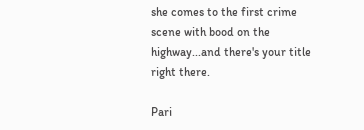she comes to the first crime scene with bood on the highway...and there's your title right there.

Pari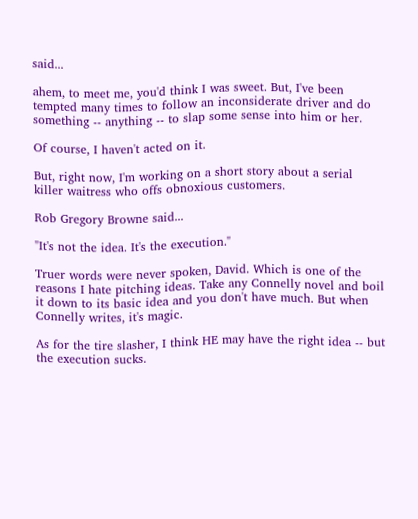said...

ahem, to meet me, you'd think I was sweet. But, I've been tempted many times to follow an inconsiderate driver and do something -- anything -- to slap some sense into him or her.

Of course, I haven't acted on it.

But, right now, I'm working on a short story about a serial killer waitress who offs obnoxious customers.

Rob Gregory Browne said...

"It's not the idea. It's the execution."

Truer words were never spoken, David. Which is one of the reasons I hate pitching ideas. Take any Connelly novel and boil it down to its basic idea and you don't have much. But when Connelly writes, it's magic.

As for the tire slasher, I think HE may have the right idea -- but the execution sucks.